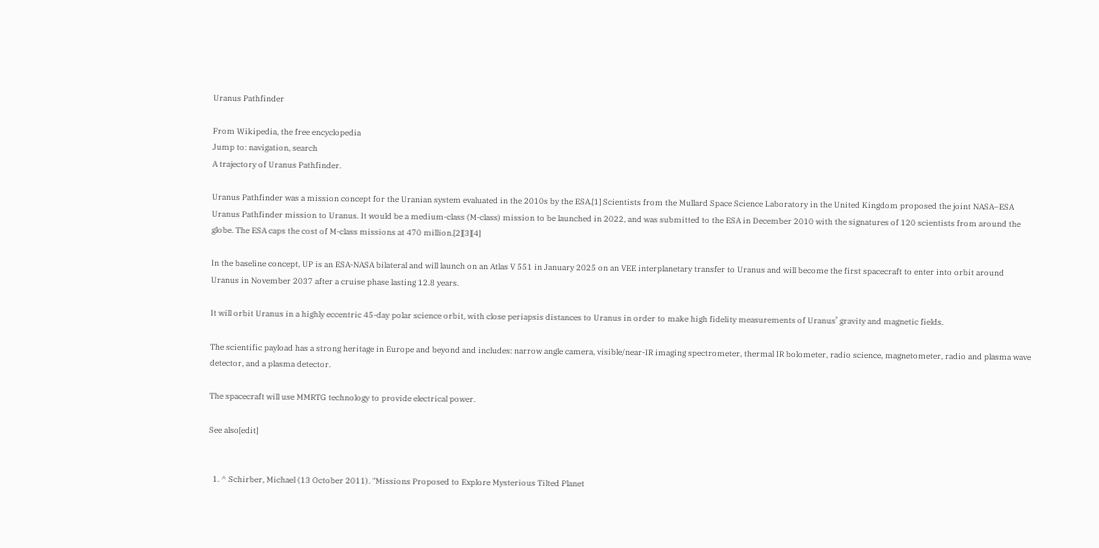Uranus Pathfinder

From Wikipedia, the free encyclopedia
Jump to: navigation, search
A trajectory of Uranus Pathfinder.

Uranus Pathfinder was a mission concept for the Uranian system evaluated in the 2010s by the ESA.[1] Scientists from the Mullard Space Science Laboratory in the United Kingdom proposed the joint NASA–ESA Uranus Pathfinder mission to Uranus. It would be a medium-class (M-class) mission to be launched in 2022, and was submitted to the ESA in December 2010 with the signatures of 120 scientists from around the globe. The ESA caps the cost of M-class missions at 470 million.[2][3][4]

In the baseline concept, UP is an ESA-NASA bilateral and will launch on an Atlas V 551 in January 2025 on an VEE interplanetary transfer to Uranus and will become the first spacecraft to enter into orbit around Uranus in November 2037 after a cruise phase lasting 12.8 years.

It will orbit Uranus in a highly eccentric 45-day polar science orbit, with close periapsis distances to Uranus in order to make high fidelity measurements of Uranus’ gravity and magnetic fields.

The scientific payload has a strong heritage in Europe and beyond and includes: narrow angle camera, visible/near-IR imaging spectrometer, thermal IR bolometer, radio science, magnetometer, radio and plasma wave detector, and a plasma detector.

The spacecraft will use MMRTG technology to provide electrical power.

See also[edit]


  1. ^ Schirber, Michael (13 October 2011). "Missions Proposed to Explore Mysterious Tilted Planet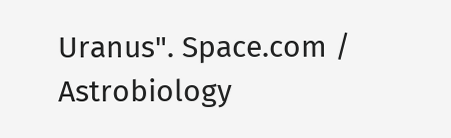Uranus". Space.com / Astrobiology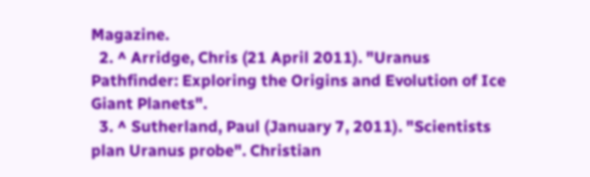Magazine.
  2. ^ Arridge, Chris (21 April 2011). "Uranus Pathfinder: Exploring the Origins and Evolution of Ice Giant Planets".
  3. ^ Sutherland, Paul (January 7, 2011). "Scientists plan Uranus probe". Christian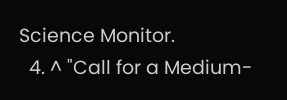Science Monitor.
  4. ^ "Call for a Medium-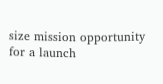size mission opportunity for a launch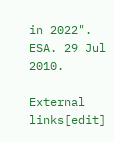in 2022". ESA. 29 Jul 2010.

External links[edit]